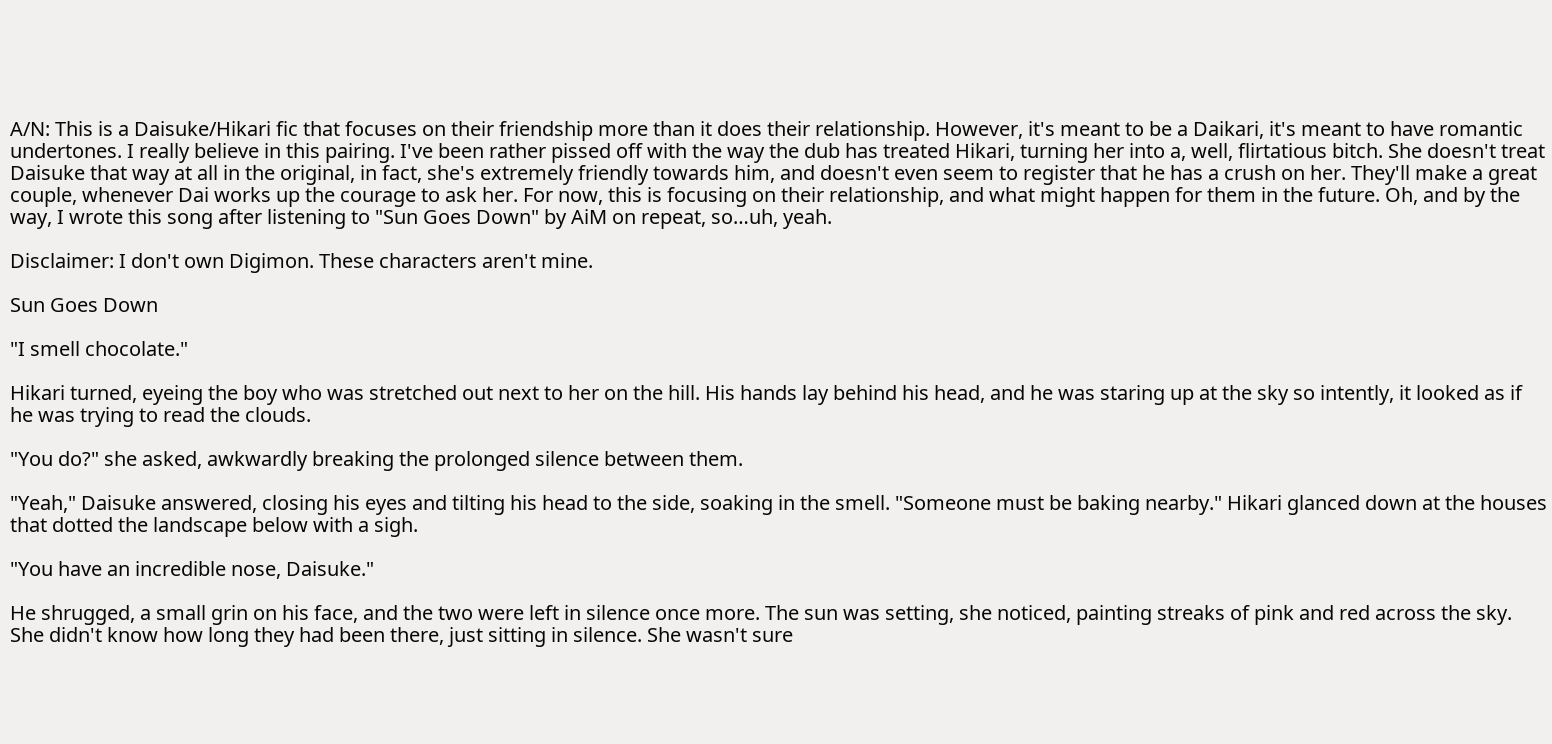A/N: This is a Daisuke/Hikari fic that focuses on their friendship more than it does their relationship. However, it's meant to be a Daikari, it's meant to have romantic undertones. I really believe in this pairing. I've been rather pissed off with the way the dub has treated Hikari, turning her into a, well, flirtatious bitch. She doesn't treat Daisuke that way at all in the original, in fact, she's extremely friendly towards him, and doesn't even seem to register that he has a crush on her. They'll make a great couple, whenever Dai works up the courage to ask her. For now, this is focusing on their relationship, and what might happen for them in the future. Oh, and by the way, I wrote this song after listening to "Sun Goes Down" by AiM on repeat, so…uh, yeah.

Disclaimer: I don't own Digimon. These characters aren't mine.

Sun Goes Down

"I smell chocolate."

Hikari turned, eyeing the boy who was stretched out next to her on the hill. His hands lay behind his head, and he was staring up at the sky so intently, it looked as if he was trying to read the clouds.

"You do?" she asked, awkwardly breaking the prolonged silence between them.

"Yeah," Daisuke answered, closing his eyes and tilting his head to the side, soaking in the smell. "Someone must be baking nearby." Hikari glanced down at the houses that dotted the landscape below with a sigh.

"You have an incredible nose, Daisuke."

He shrugged, a small grin on his face, and the two were left in silence once more. The sun was setting, she noticed, painting streaks of pink and red across the sky. She didn't know how long they had been there, just sitting in silence. She wasn't sure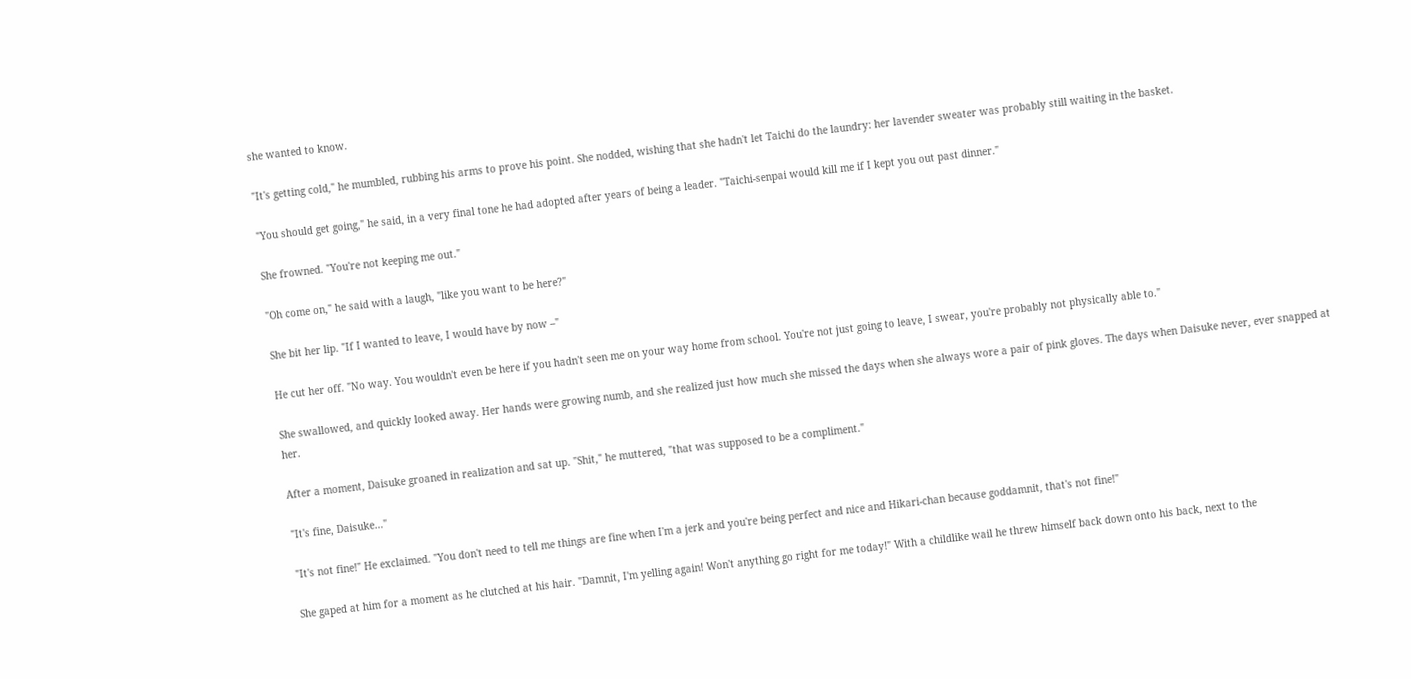she wanted to know.

"It's getting cold," he mumbled, rubbing his arms to prove his point. She nodded, wishing that she hadn't let Taichi do the laundry: her lavender sweater was probably still waiting in the basket.

"You should get going," he said, in a very final tone he had adopted after years of being a leader. "Taichi-senpai would kill me if I kept you out past dinner."

She frowned. "You're not keeping me out."

"Oh come on," he said with a laugh, "like you want to be here?"

She bit her lip. "If I wanted to leave, I would have by now –"

He cut her off. "No way. You wouldn't even be here if you hadn't seen me on your way home from school. You're not just going to leave, I swear, you're probably not physically able to."

She swallowed, and quickly looked away. Her hands were growing numb, and she realized just how much she missed the days when she always wore a pair of pink gloves. The days when Daisuke never, ever snapped at her.

After a moment, Daisuke groaned in realization and sat up. "Shit," he muttered, "that was supposed to be a compliment."

"It's fine, Daisuke…"

"It's not fine!" He exclaimed. "You don't need to tell me things are fine when I'm a jerk and you're being perfect and nice and Hikari-chan because goddamnit, that's not fine!"

She gaped at him for a moment as he clutched at his hair. "Damnit, I'm yelling again! Won't anything go right for me today!" With a childlike wail he threw himself back down onto his back, next to the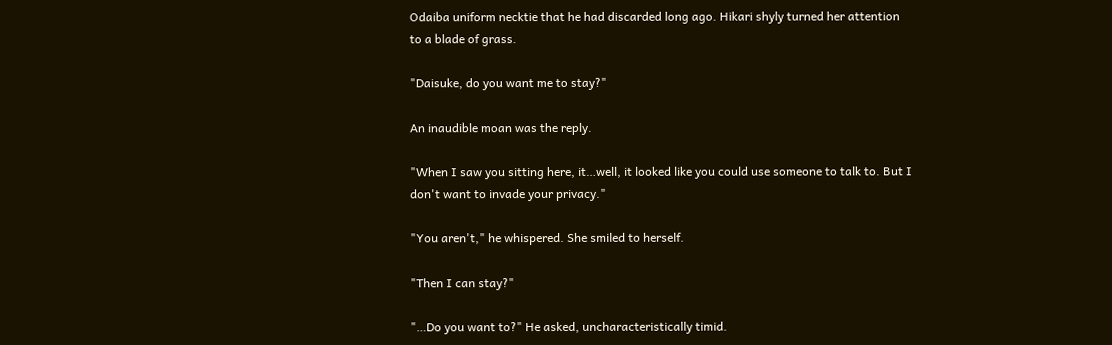Odaiba uniform necktie that he had discarded long ago. Hikari shyly turned her attention to a blade of grass.

"Daisuke, do you want me to stay?"

An inaudible moan was the reply.

"When I saw you sitting here, it…well, it looked like you could use someone to talk to. But I don't want to invade your privacy."

"You aren't," he whispered. She smiled to herself.

"Then I can stay?"

"…Do you want to?" He asked, uncharacteristically timid.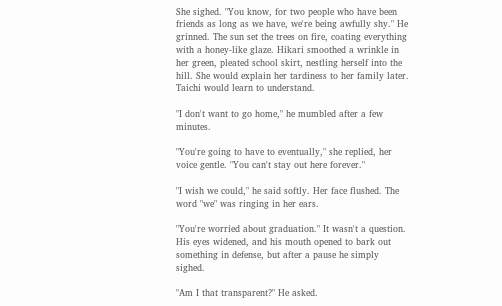She sighed. "You know, for two people who have been friends as long as we have, we're being awfully shy." He grinned. The sun set the trees on fire, coating everything with a honey-like glaze. Hikari smoothed a wrinkle in her green, pleated school skirt, nestling herself into the hill. She would explain her tardiness to her family later. Taichi would learn to understand.

"I don't want to go home," he mumbled after a few minutes.

"You're going to have to eventually," she replied, her voice gentle. "You can't stay out here forever."

"I wish we could," he said softly. Her face flushed. The word "we" was ringing in her ears.

"You're worried about graduation." It wasn't a question. His eyes widened, and his mouth opened to bark out something in defense, but after a pause he simply sighed.

"Am I that transparent?" He asked.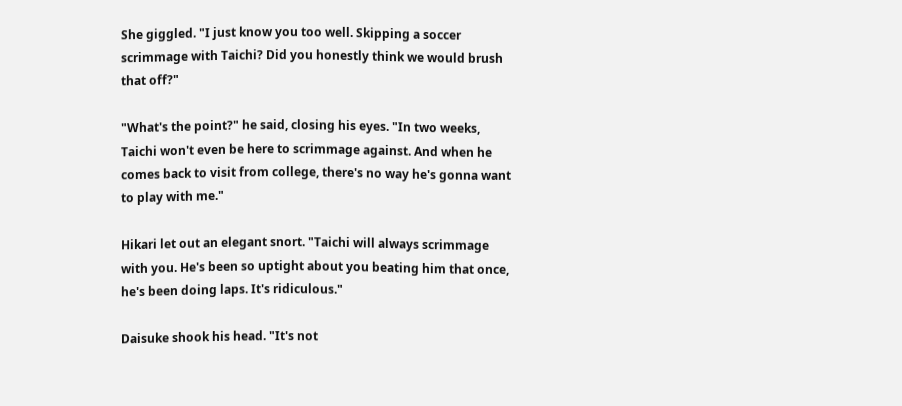She giggled. "I just know you too well. Skipping a soccer scrimmage with Taichi? Did you honestly think we would brush that off?"

"What's the point?" he said, closing his eyes. "In two weeks, Taichi won't even be here to scrimmage against. And when he comes back to visit from college, there's no way he's gonna want to play with me."

Hikari let out an elegant snort. "Taichi will always scrimmage with you. He's been so uptight about you beating him that once, he's been doing laps. It's ridiculous."

Daisuke shook his head. "It's not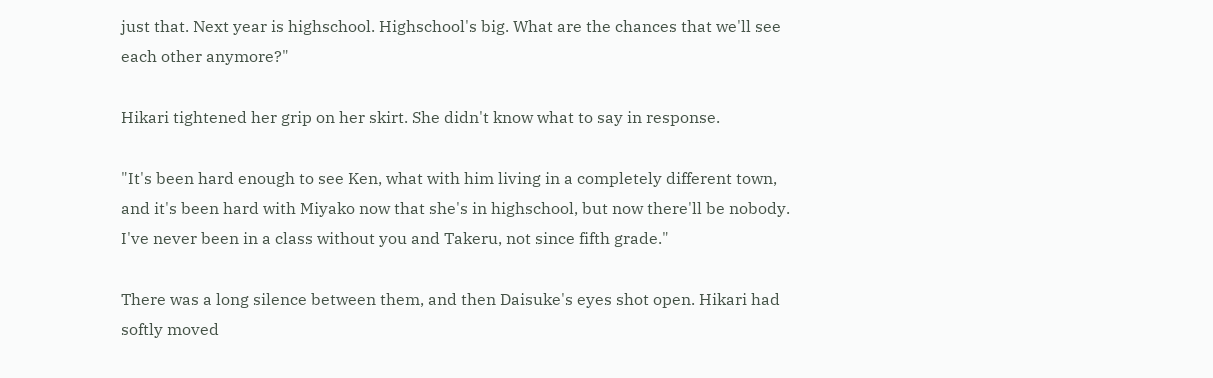just that. Next year is highschool. Highschool's big. What are the chances that we'll see each other anymore?"

Hikari tightened her grip on her skirt. She didn't know what to say in response.

"It's been hard enough to see Ken, what with him living in a completely different town, and it's been hard with Miyako now that she's in highschool, but now there'll be nobody. I've never been in a class without you and Takeru, not since fifth grade."

There was a long silence between them, and then Daisuke's eyes shot open. Hikari had softly moved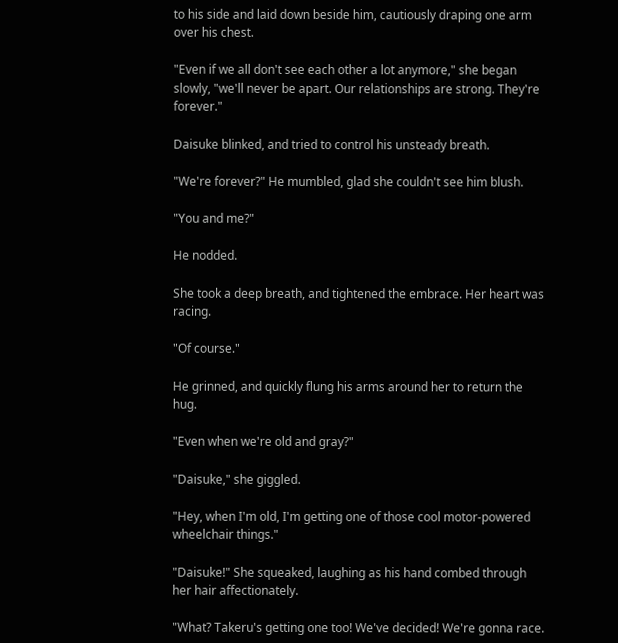to his side and laid down beside him, cautiously draping one arm over his chest.

"Even if we all don't see each other a lot anymore," she began slowly, "we'll never be apart. Our relationships are strong. They're forever."

Daisuke blinked, and tried to control his unsteady breath.

"We're forever?" He mumbled, glad she couldn't see him blush.

"You and me?"

He nodded.

She took a deep breath, and tightened the embrace. Her heart was racing.

"Of course."

He grinned, and quickly flung his arms around her to return the hug.

"Even when we're old and gray?"

"Daisuke," she giggled.

"Hey, when I'm old, I'm getting one of those cool motor-powered wheelchair things."

"Daisuke!" She squeaked, laughing as his hand combed through her hair affectionately.

"What? Takeru's getting one too! We've decided! We're gonna race.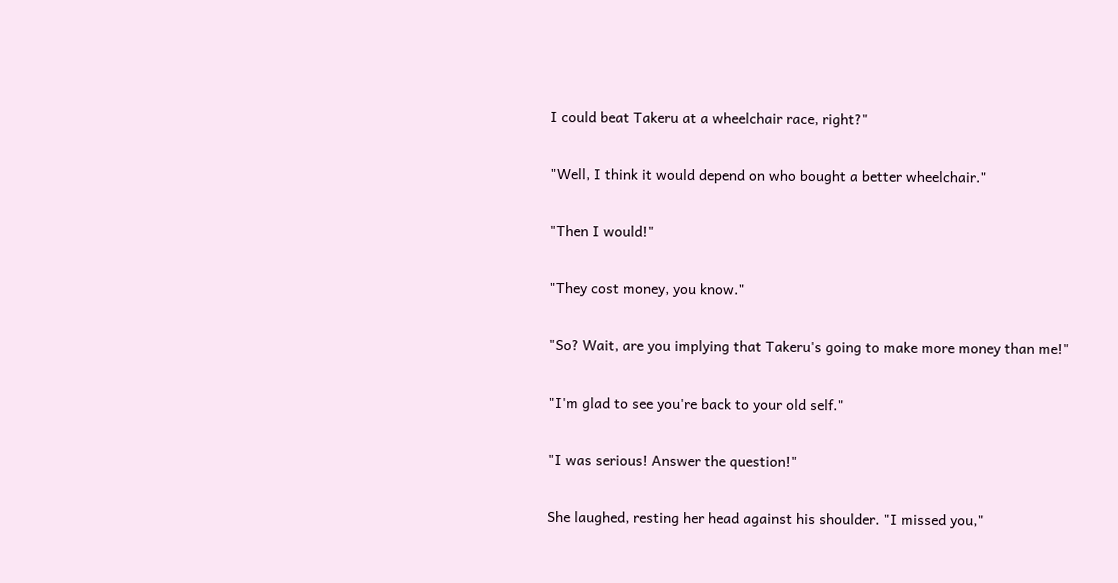I could beat Takeru at a wheelchair race, right?"

"Well, I think it would depend on who bought a better wheelchair."

"Then I would!"

"They cost money, you know."

"So? Wait, are you implying that Takeru's going to make more money than me!"

"I'm glad to see you're back to your old self."

"I was serious! Answer the question!"

She laughed, resting her head against his shoulder. "I missed you,"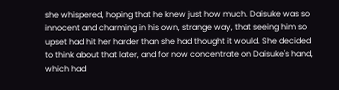she whispered, hoping that he knew just how much. Daisuke was so innocent and charming in his own, strange way, that seeing him so upset had hit her harder than she had thought it would. She decided to think about that later, and for now concentrate on Daisuke's hand, which had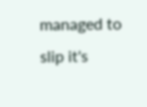managed to slip it's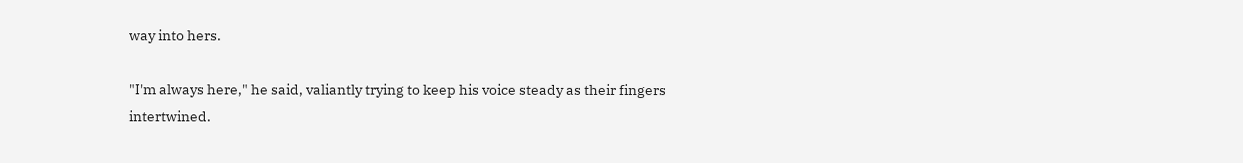way into hers.

"I'm always here," he said, valiantly trying to keep his voice steady as their fingers intertwined.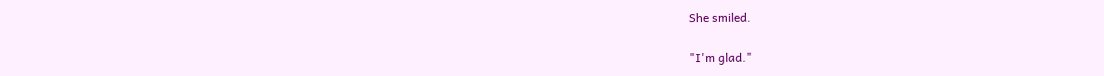She smiled.

"I'm glad."